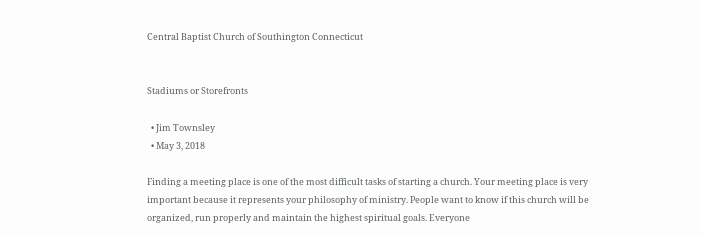Central Baptist Church of Southington Connecticut


Stadiums or Storefronts

  • Jim Townsley
  • May 3, 2018

Finding a meeting place is one of the most difficult tasks of starting a church. Your meeting place is very important because it represents your philosophy of ministry. People want to know if this church will be organized, run properly and maintain the highest spiritual goals. Everyone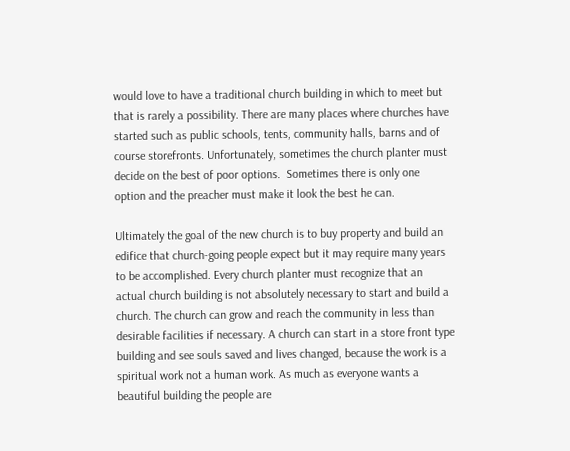would love to have a traditional church building in which to meet but that is rarely a possibility. There are many places where churches have started such as public schools, tents, community halls, barns and of course storefronts. Unfortunately, sometimes the church planter must decide on the best of poor options.  Sometimes there is only one option and the preacher must make it look the best he can.

Ultimately the goal of the new church is to buy property and build an edifice that church-going people expect but it may require many years to be accomplished. Every church planter must recognize that an actual church building is not absolutely necessary to start and build a church. The church can grow and reach the community in less than desirable facilities if necessary. A church can start in a store front type building and see souls saved and lives changed, because the work is a spiritual work not a human work. As much as everyone wants a beautiful building the people are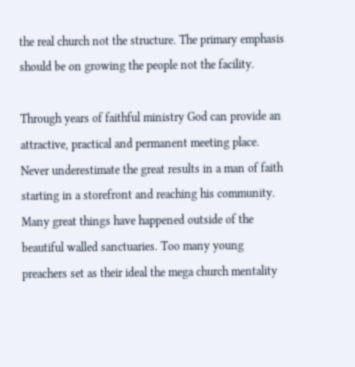the real church not the structure. The primary emphasis should be on growing the people not the facility.

Through years of faithful ministry God can provide an attractive, practical and permanent meeting place. Never underestimate the great results in a man of faith starting in a storefront and reaching his community. Many great things have happened outside of the beautiful walled sanctuaries. Too many young preachers set as their ideal the mega church mentality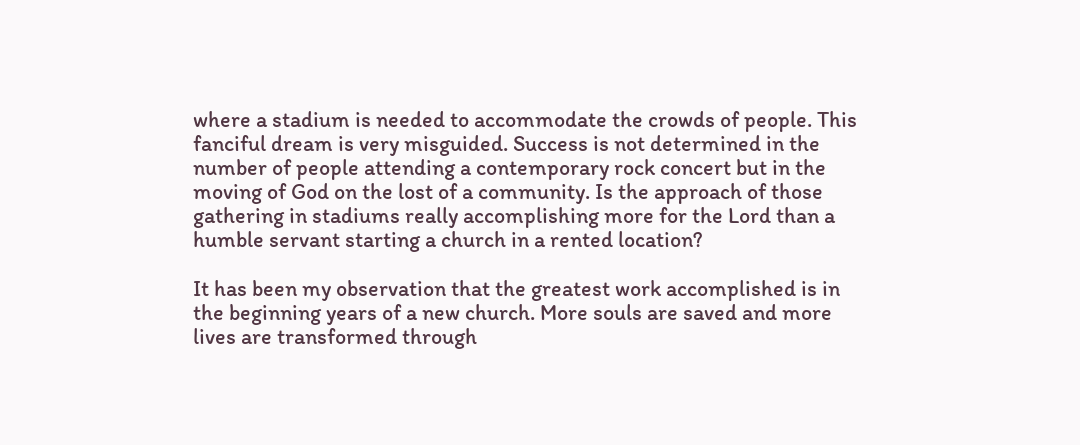where a stadium is needed to accommodate the crowds of people. This fanciful dream is very misguided. Success is not determined in the number of people attending a contemporary rock concert but in the moving of God on the lost of a community. Is the approach of those gathering in stadiums really accomplishing more for the Lord than a humble servant starting a church in a rented location?

It has been my observation that the greatest work accomplished is in the beginning years of a new church. More souls are saved and more lives are transformed through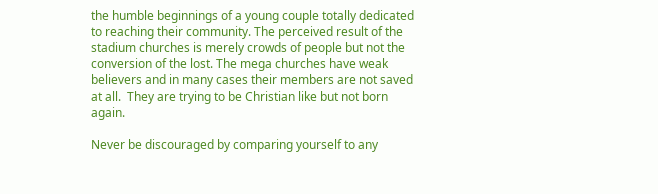the humble beginnings of a young couple totally dedicated to reaching their community. The perceived result of the stadium churches is merely crowds of people but not the conversion of the lost. The mega churches have weak believers and in many cases their members are not saved at all.  They are trying to be Christian like but not born again.

Never be discouraged by comparing yourself to any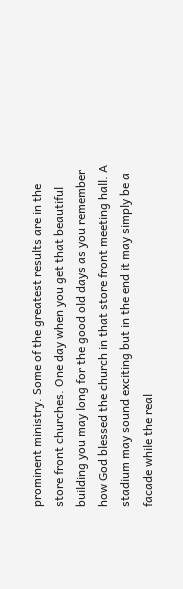prominent ministry. Some of the greatest results are in the store front churches. One day when you get that beautiful building you may long for the good old days as you remember how God blessed the church in that store front meeting hall. A stadium may sound exciting but in the end it may simply be a facade while the real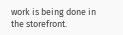work is being done in the storefront.